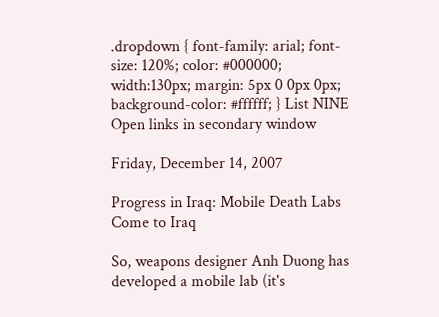.dropdown { font-family: arial; font-size: 120%; color: #000000; width:130px; margin: 5px 0 0px 0px; background-color: #ffffff; } List NINE
Open links in secondary window

Friday, December 14, 2007

Progress in Iraq: Mobile Death Labs Come to Iraq

So, weapons designer Anh Duong has developed a mobile lab (it's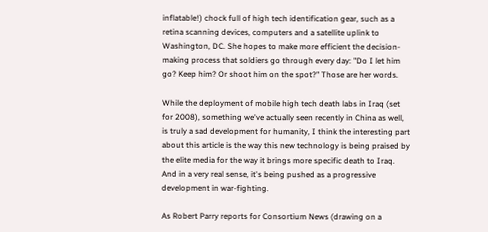inflatable!) chock full of high tech identification gear, such as a retina scanning devices, computers and a satellite uplink to Washington, DC. She hopes to make more efficient the decision-making process that soldiers go through every day: "Do I let him go? Keep him? Or shoot him on the spot?" Those are her words.

While the deployment of mobile high tech death labs in Iraq (set for 2008), something we've actually seen recently in China as well, is truly a sad development for humanity, I think the interesting part about this article is the way this new technology is being praised by the elite media for the way it brings more specific death to Iraq. And in a very real sense, it's being pushed as a progressive development in war-fighting.

As Robert Parry reports for Consortium News (drawing on a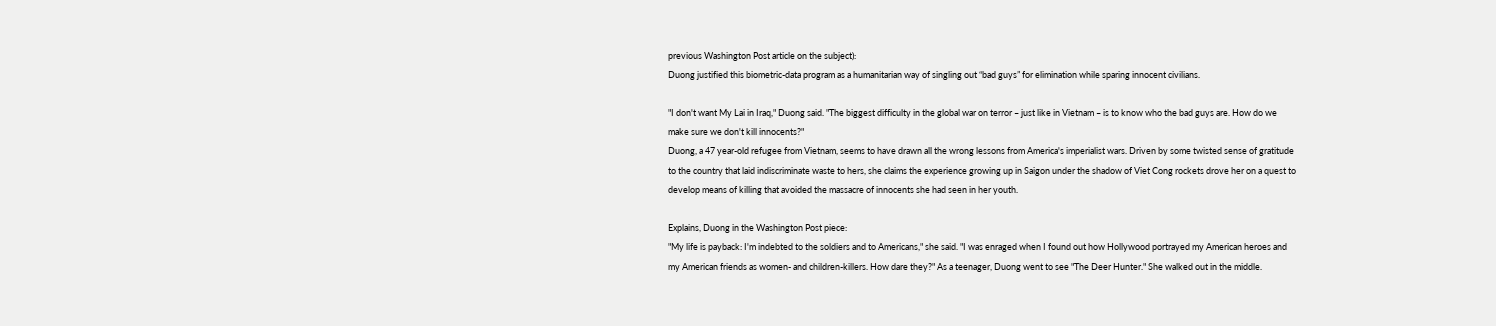previous Washington Post article on the subject):
Duong justified this biometric-data program as a humanitarian way of singling out “bad guys” for elimination while sparing innocent civilians.

"I don't want My Lai in Iraq," Duong said. "The biggest difficulty in the global war on terror – just like in Vietnam – is to know who the bad guys are. How do we make sure we don't kill innocents?"
Duong, a 47 year-old refugee from Vietnam, seems to have drawn all the wrong lessons from America's imperialist wars. Driven by some twisted sense of gratitude to the country that laid indiscriminate waste to hers, she claims the experience growing up in Saigon under the shadow of Viet Cong rockets drove her on a quest to develop means of killing that avoided the massacre of innocents she had seen in her youth.

Explains, Duong in the Washington Post piece:
"My life is payback: I'm indebted to the soldiers and to Americans," she said. "I was enraged when I found out how Hollywood portrayed my American heroes and my American friends as women- and children-killers. How dare they?" As a teenager, Duong went to see "The Deer Hunter." She walked out in the middle.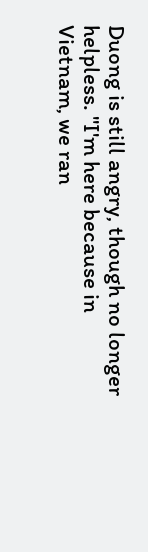Duong is still angry, though no longer helpless. "I'm here because in Vietnam, we ran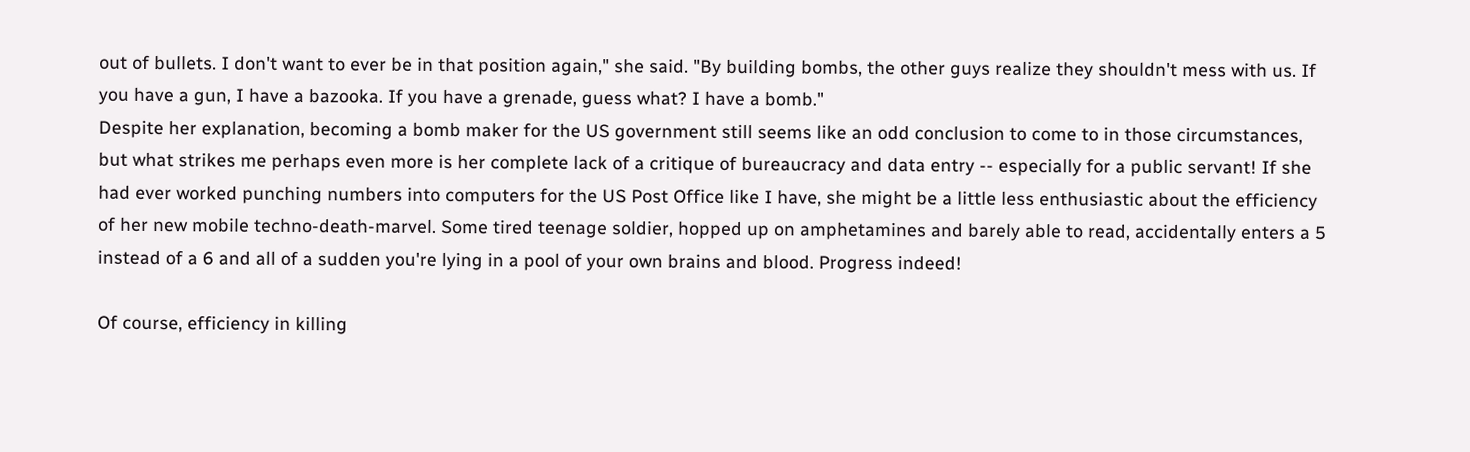out of bullets. I don't want to ever be in that position again," she said. "By building bombs, the other guys realize they shouldn't mess with us. If you have a gun, I have a bazooka. If you have a grenade, guess what? I have a bomb."
Despite her explanation, becoming a bomb maker for the US government still seems like an odd conclusion to come to in those circumstances, but what strikes me perhaps even more is her complete lack of a critique of bureaucracy and data entry -- especially for a public servant! If she had ever worked punching numbers into computers for the US Post Office like I have, she might be a little less enthusiastic about the efficiency of her new mobile techno-death-marvel. Some tired teenage soldier, hopped up on amphetamines and barely able to read, accidentally enters a 5 instead of a 6 and all of a sudden you're lying in a pool of your own brains and blood. Progress indeed!

Of course, efficiency in killing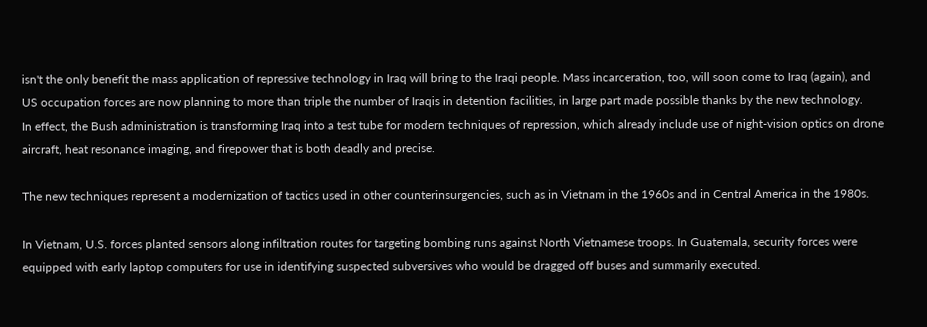isn't the only benefit the mass application of repressive technology in Iraq will bring to the Iraqi people. Mass incarceration, too, will soon come to Iraq (again), and US occupation forces are now planning to more than triple the number of Iraqis in detention facilities, in large part made possible thanks by the new technology.
In effect, the Bush administration is transforming Iraq into a test tube for modern techniques of repression, which already include use of night-vision optics on drone aircraft, heat resonance imaging, and firepower that is both deadly and precise.

The new techniques represent a modernization of tactics used in other counterinsurgencies, such as in Vietnam in the 1960s and in Central America in the 1980s.

In Vietnam, U.S. forces planted sensors along infiltration routes for targeting bombing runs against North Vietnamese troops. In Guatemala, security forces were equipped with early laptop computers for use in identifying suspected subversives who would be dragged off buses and summarily executed.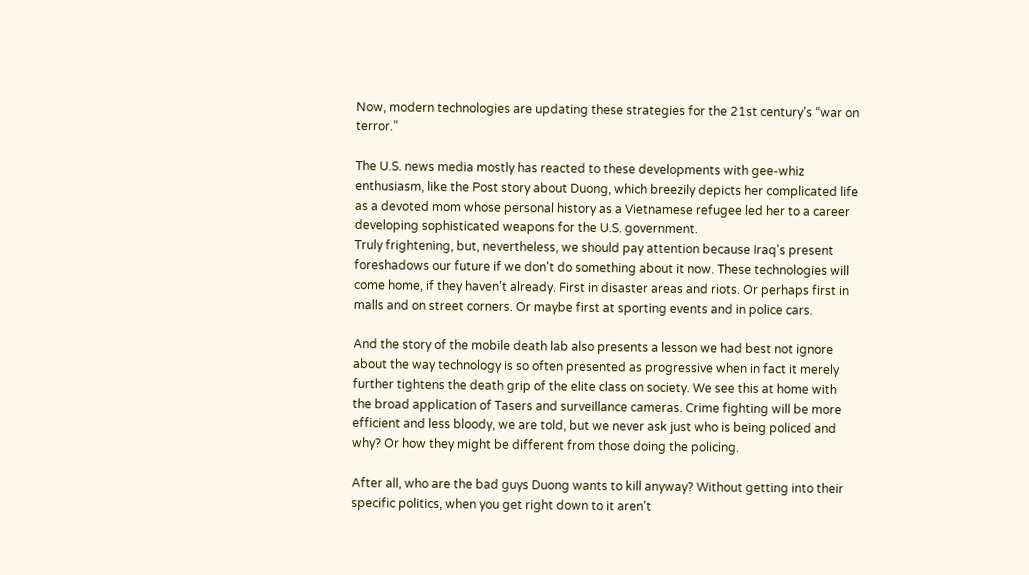Now, modern technologies are updating these strategies for the 21st century’s “war on terror.”

The U.S. news media mostly has reacted to these developments with gee-whiz enthusiasm, like the Post story about Duong, which breezily depicts her complicated life as a devoted mom whose personal history as a Vietnamese refugee led her to a career developing sophisticated weapons for the U.S. government.
Truly frightening, but, nevertheless, we should pay attention because Iraq's present foreshadows our future if we don't do something about it now. These technologies will come home, if they haven't already. First in disaster areas and riots. Or perhaps first in malls and on street corners. Or maybe first at sporting events and in police cars.

And the story of the mobile death lab also presents a lesson we had best not ignore about the way technology is so often presented as progressive when in fact it merely further tightens the death grip of the elite class on society. We see this at home with the broad application of Tasers and surveillance cameras. Crime fighting will be more efficient and less bloody, we are told, but we never ask just who is being policed and why? Or how they might be different from those doing the policing.

After all, who are the bad guys Duong wants to kill anyway? Without getting into their specific politics, when you get right down to it aren't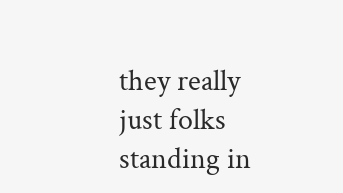they really just folks standing in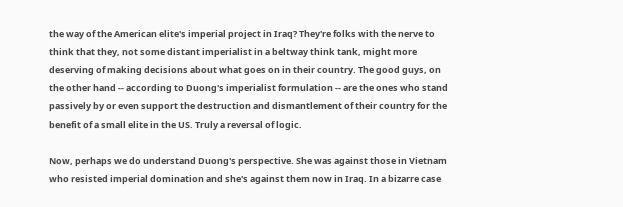the way of the American elite's imperial project in Iraq? They're folks with the nerve to think that they, not some distant imperialist in a beltway think tank, might more deserving of making decisions about what goes on in their country. The good guys, on the other hand -- according to Duong's imperialist formulation -- are the ones who stand passively by or even support the destruction and dismantlement of their country for the benefit of a small elite in the US. Truly a reversal of logic.

Now, perhaps we do understand Duong's perspective. She was against those in Vietnam who resisted imperial domination and she's against them now in Iraq. In a bizarre case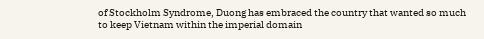of Stockholm Syndrome, Duong has embraced the country that wanted so much to keep Vietnam within the imperial domain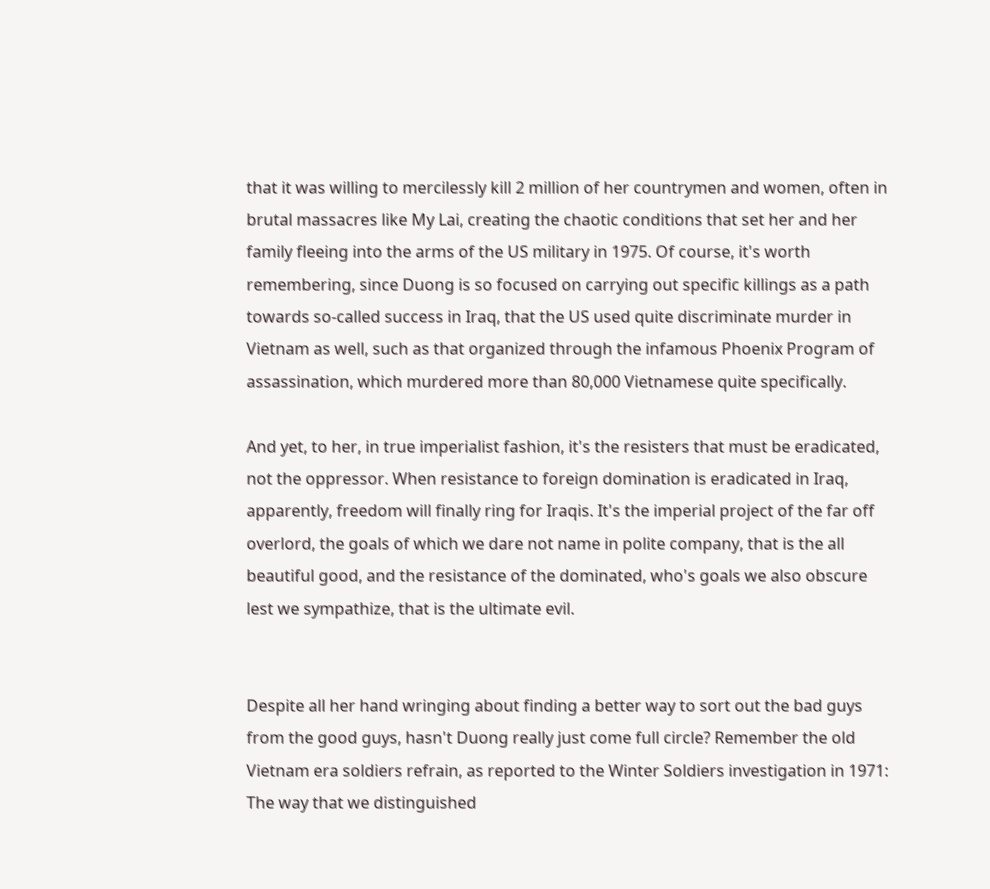that it was willing to mercilessly kill 2 million of her countrymen and women, often in brutal massacres like My Lai, creating the chaotic conditions that set her and her family fleeing into the arms of the US military in 1975. Of course, it's worth remembering, since Duong is so focused on carrying out specific killings as a path towards so-called success in Iraq, that the US used quite discriminate murder in Vietnam as well, such as that organized through the infamous Phoenix Program of assassination, which murdered more than 80,000 Vietnamese quite specifically.

And yet, to her, in true imperialist fashion, it's the resisters that must be eradicated, not the oppressor. When resistance to foreign domination is eradicated in Iraq, apparently, freedom will finally ring for Iraqis. It's the imperial project of the far off overlord, the goals of which we dare not name in polite company, that is the all beautiful good, and the resistance of the dominated, who's goals we also obscure lest we sympathize, that is the ultimate evil.


Despite all her hand wringing about finding a better way to sort out the bad guys from the good guys, hasn't Duong really just come full circle? Remember the old Vietnam era soldiers refrain, as reported to the Winter Soldiers investigation in 1971:
The way that we distinguished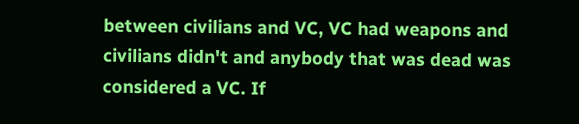between civilians and VC, VC had weapons and civilians didn't and anybody that was dead was considered a VC. If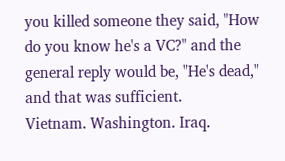you killed someone they said, "How do you know he's a VC?" and the general reply would be, "He's dead," and that was sufficient.
Vietnam. Washington. Iraq.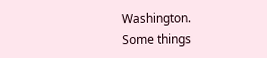Washington.
Some things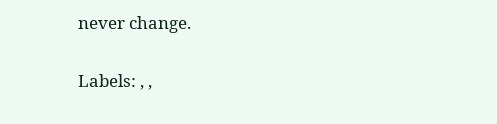never change.

Labels: , ,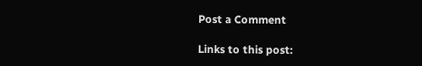Post a Comment

Links to this post: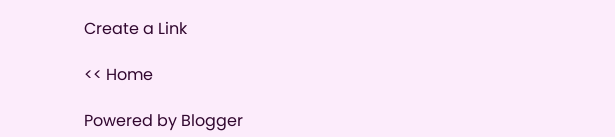Create a Link

<< Home

Powered by Blogger